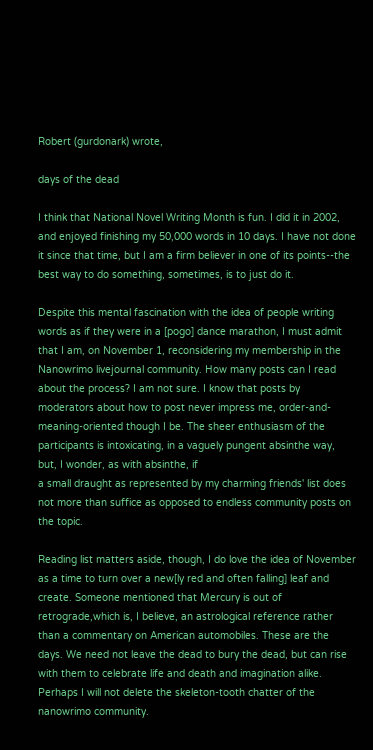Robert (gurdonark) wrote,

days of the dead

I think that National Novel Writing Month is fun. I did it in 2002, and enjoyed finishing my 50,000 words in 10 days. I have not done it since that time, but I am a firm believer in one of its points--the best way to do something, sometimes, is to just do it.

Despite this mental fascination with the idea of people writing words as if they were in a [pogo] dance marathon, I must admit that I am, on November 1, reconsidering my membership in the Nanowrimo livejournal community. How many posts can I read about the process? I am not sure. I know that posts by moderators about how to post never impress me, order-and-meaning-oriented though I be. The sheer enthusiasm of the participants is intoxicating, in a vaguely pungent absinthe way, but, I wonder, as with absinthe, if
a small draught as represented by my charming friends' list does not more than suffice as opposed to endless community posts on the topic.

Reading list matters aside, though, I do love the idea of November as a time to turn over a new[ly red and often falling] leaf and create. Someone mentioned that Mercury is out of retrograde,which is, I believe, an astrological reference rather than a commentary on American automobiles. These are the days. We need not leave the dead to bury the dead, but can rise with them to celebrate life and death and imagination alike. Perhaps I will not delete the skeleton-tooth chatter of the nanowrimo community.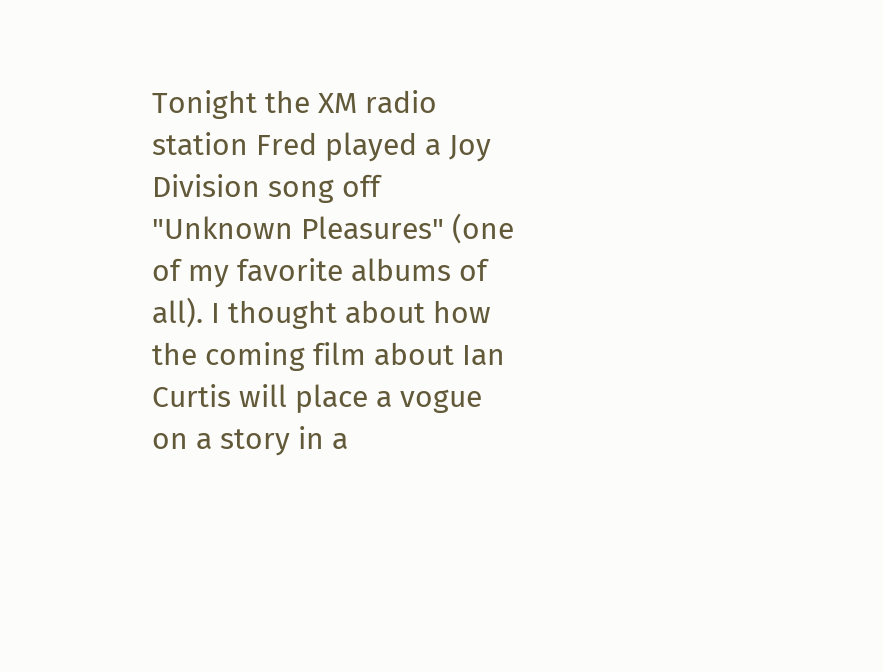Tonight the XM radio station Fred played a Joy Division song off "Unknown Pleasures" (one of my favorite albums of all). I thought about how the coming film about Ian Curtis will place a vogue on a story in a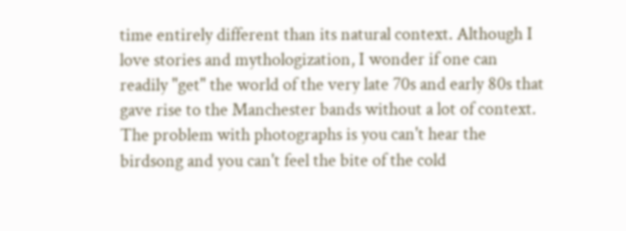time entirely different than its natural context. Although I love stories and mythologization, I wonder if one can readily "get" the world of the very late 70s and early 80s that gave rise to the Manchester bands without a lot of context. The problem with photographs is you can't hear the birdsong and you can't feel the bite of the cold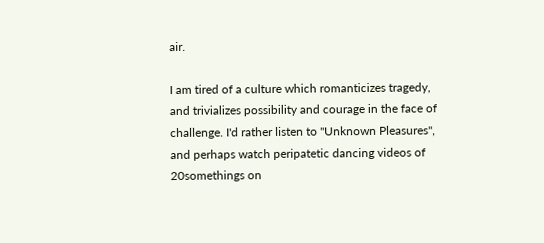air.

I am tired of a culture which romanticizes tragedy, and trivializes possibility and courage in the face of challenge. I'd rather listen to "Unknown Pleasures", and perhaps watch peripatetic dancing videos of 20somethings on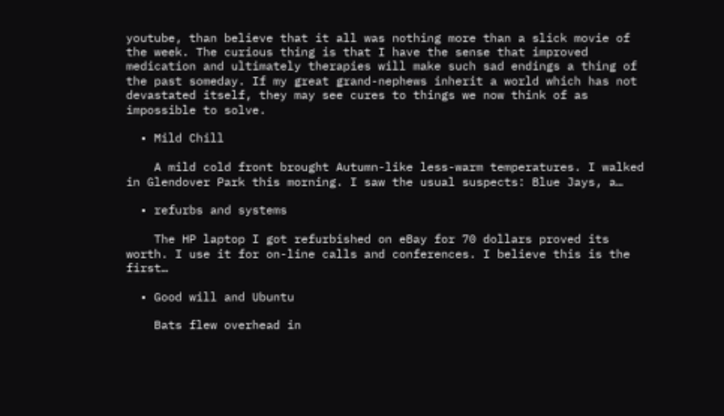youtube, than believe that it all was nothing more than a slick movie of the week. The curious thing is that I have the sense that improved medication and ultimately therapies will make such sad endings a thing of the past someday. If my great grand-nephews inherit a world which has not devastated itself, they may see cures to things we now think of as impossible to solve.

  • Mild Chill

    A mild cold front brought Autumn-like less-warm temperatures. I walked in Glendover Park this morning. I saw the usual suspects: Blue Jays, a…

  • refurbs and systems

    The HP laptop I got refurbished on eBay for 70 dollars proved its worth. I use it for on-line calls and conferences. I believe this is the first…

  • Good will and Ubuntu

    Bats flew overhead in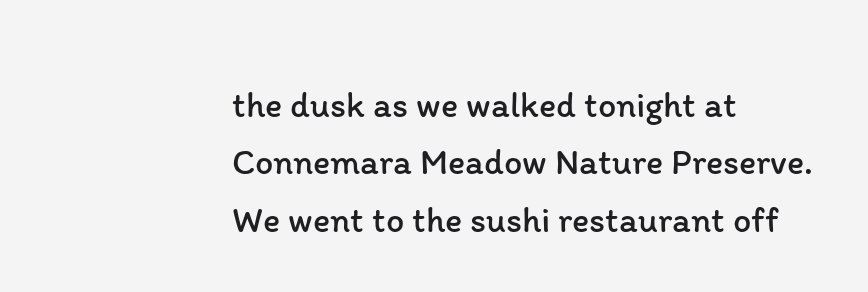the dusk as we walked tonight at Connemara Meadow Nature Preserve. We went to the sushi restaurant off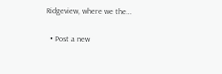Ridgeview, where we the…

  • Post a new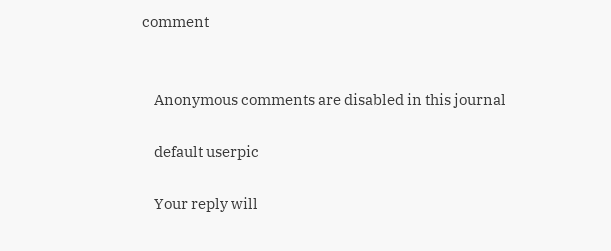comment


    Anonymous comments are disabled in this journal

    default userpic

    Your reply will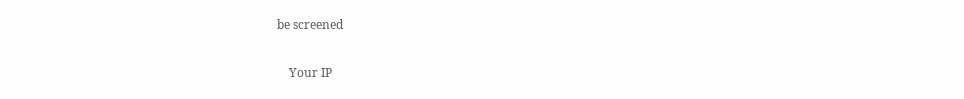be screened

    Your IP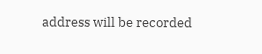address will be recorded